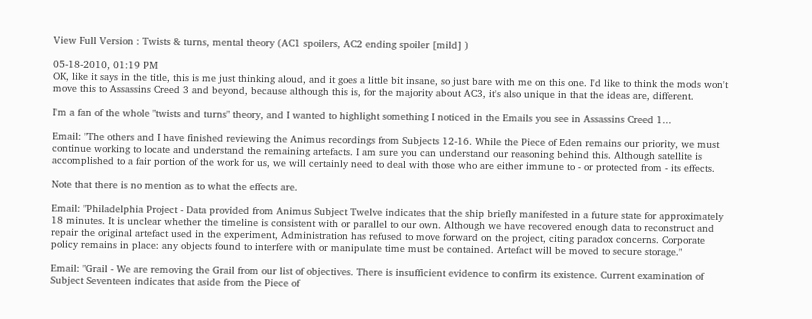View Full Version : Twists & turns, mental theory (AC1 spoilers, AC2 ending spoiler [mild] )

05-18-2010, 01:19 PM
OK, like it says in the title, this is me just thinking aloud, and it goes a little bit insane, so just bare with me on this one. I'd like to think the mods won't move this to Assassins Creed 3 and beyond, because although this is, for the majority about AC3, it's also unique in that the ideas are, different.

I'm a fan of the whole "twists and turns" theory, and I wanted to highlight something I noticed in the Emails you see in Assassins Creed 1...

Email: "The others and I have finished reviewing the Animus recordings from Subjects 12-16. While the Piece of Eden remains our priority, we must continue working to locate and understand the remaining artefacts. I am sure you can understand our reasoning behind this. Although satellite is accomplished to a fair portion of the work for us, we will certainly need to deal with those who are either immune to - or protected from - its effects.

Note that there is no mention as to what the effects are.

Email: "Philadelphia Project - Data provided from Animus Subject Twelve indicates that the ship briefly manifested in a future state for approximately 18 minutes. It is unclear whether the timeline is consistent with or parallel to our own. Although we have recovered enough data to reconstruct and repair the original artefact used in the experiment, Administration has refused to move forward on the project, citing paradox concerns. Corporate policy remains in place: any objects found to interfere with or manipulate time must be contained. Artefact will be moved to secure storage."

Email: "Grail - We are removing the Grail from our list of objectives. There is insufficient evidence to confirm its existence. Current examination of Subject Seventeen indicates that aside from the Piece of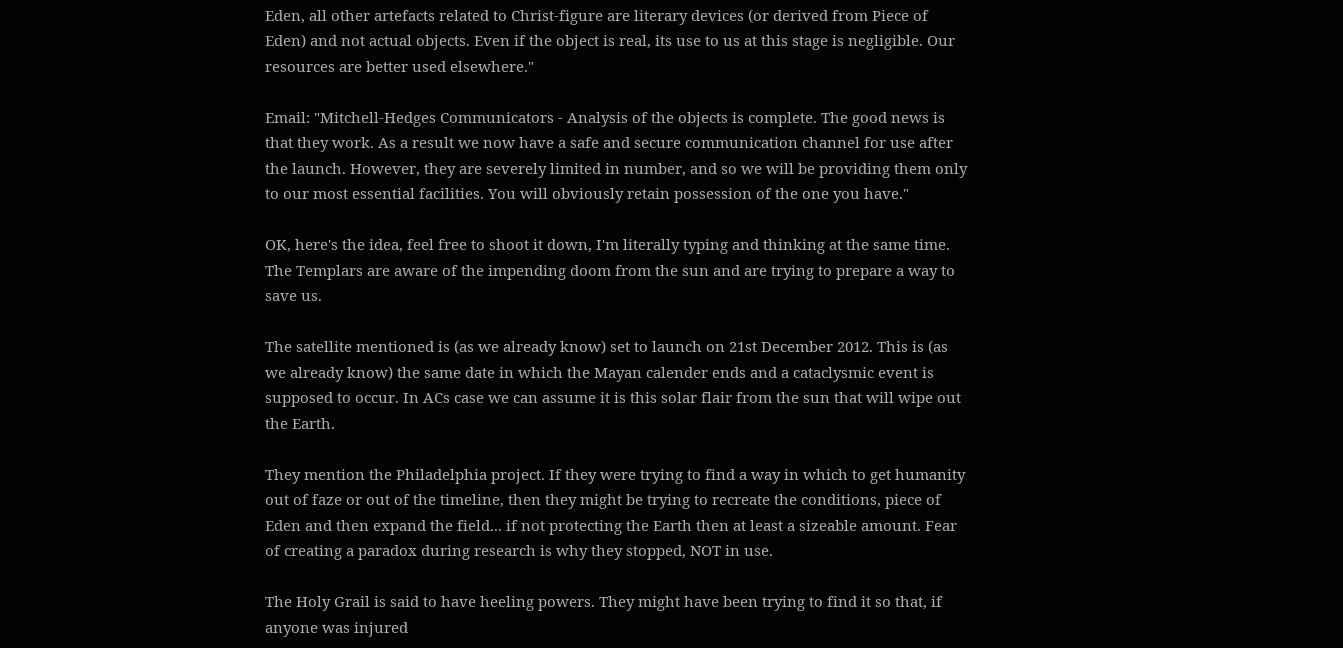Eden, all other artefacts related to Christ-figure are literary devices (or derived from Piece of Eden) and not actual objects. Even if the object is real, its use to us at this stage is negligible. Our resources are better used elsewhere."

Email: "Mitchell-Hedges Communicators - Analysis of the objects is complete. The good news is that they work. As a result we now have a safe and secure communication channel for use after the launch. However, they are severely limited in number, and so we will be providing them only to our most essential facilities. You will obviously retain possession of the one you have."

OK, here's the idea, feel free to shoot it down, I'm literally typing and thinking at the same time.
The Templars are aware of the impending doom from the sun and are trying to prepare a way to save us.

The satellite mentioned is (as we already know) set to launch on 21st December 2012. This is (as we already know) the same date in which the Mayan calender ends and a cataclysmic event is supposed to occur. In ACs case we can assume it is this solar flair from the sun that will wipe out the Earth.

They mention the Philadelphia project. If they were trying to find a way in which to get humanity out of faze or out of the timeline, then they might be trying to recreate the conditions, piece of Eden and then expand the field... if not protecting the Earth then at least a sizeable amount. Fear of creating a paradox during research is why they stopped, NOT in use.

The Holy Grail is said to have heeling powers. They might have been trying to find it so that, if anyone was injured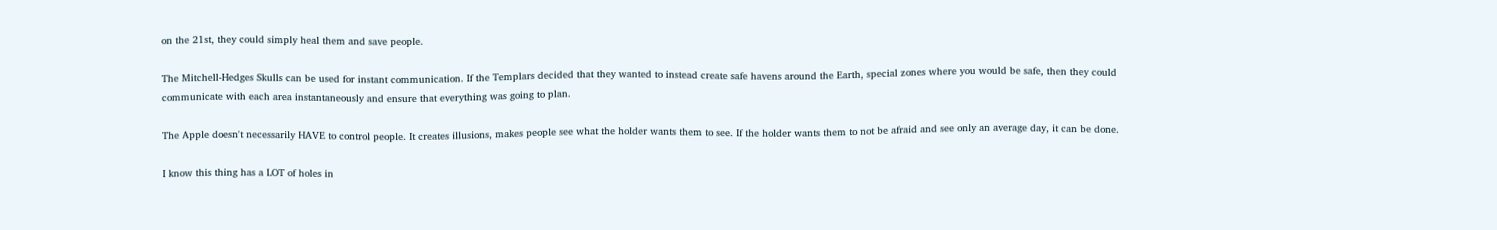on the 21st, they could simply heal them and save people.

The Mitchell-Hedges Skulls can be used for instant communication. If the Templars decided that they wanted to instead create safe havens around the Earth, special zones where you would be safe, then they could communicate with each area instantaneously and ensure that everything was going to plan.

The Apple doesn't necessarily HAVE to control people. It creates illusions, makes people see what the holder wants them to see. If the holder wants them to not be afraid and see only an average day, it can be done.

I know this thing has a LOT of holes in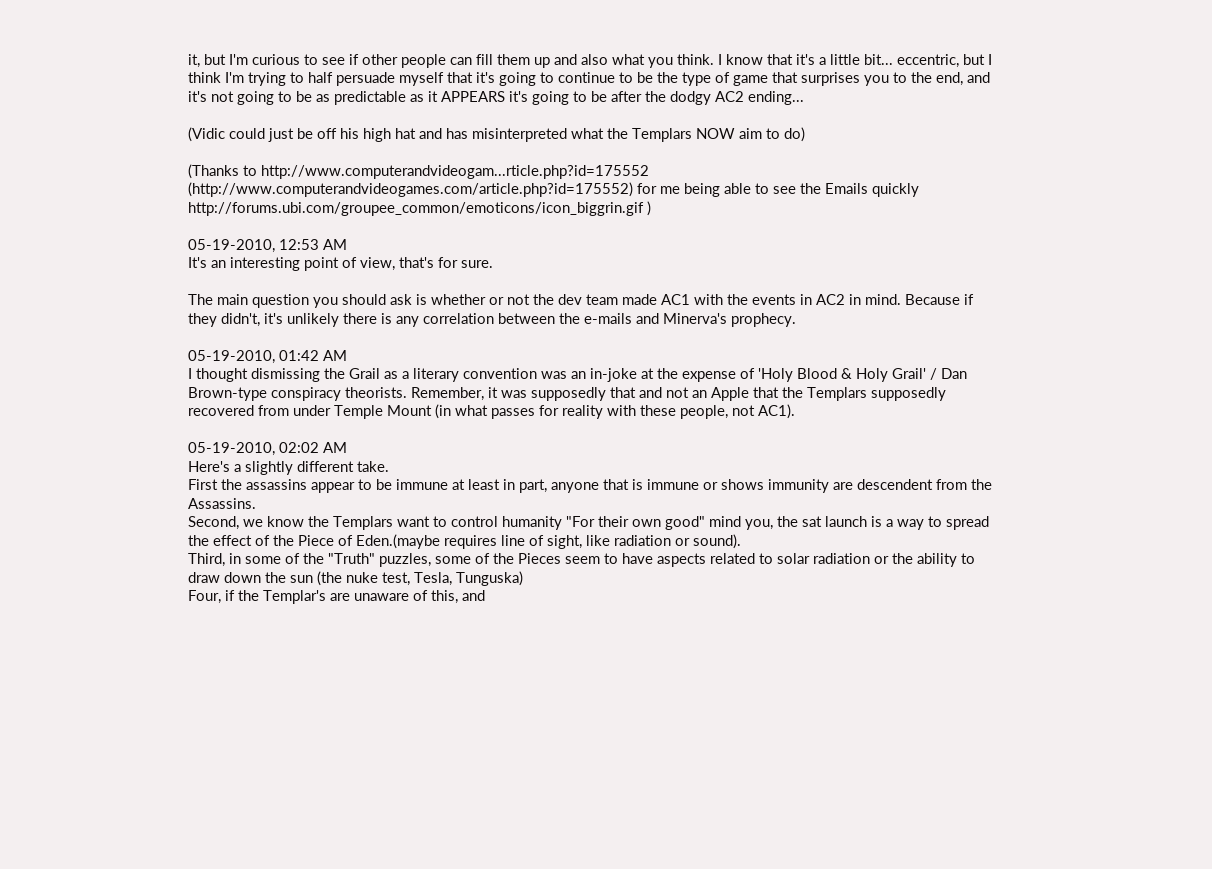it, but I'm curious to see if other people can fill them up and also what you think. I know that it's a little bit... eccentric, but I think I'm trying to half persuade myself that it's going to continue to be the type of game that surprises you to the end, and it's not going to be as predictable as it APPEARS it's going to be after the dodgy AC2 ending...

(Vidic could just be off his high hat and has misinterpreted what the Templars NOW aim to do)

(Thanks to http://www.computerandvideogam...rticle.php?id=175552 (http://www.computerandvideogames.com/article.php?id=175552) for me being able to see the Emails quickly http://forums.ubi.com/groupee_common/emoticons/icon_biggrin.gif )

05-19-2010, 12:53 AM
It's an interesting point of view, that's for sure.

The main question you should ask is whether or not the dev team made AC1 with the events in AC2 in mind. Because if they didn't, it's unlikely there is any correlation between the e-mails and Minerva's prophecy.

05-19-2010, 01:42 AM
I thought dismissing the Grail as a literary convention was an in-joke at the expense of 'Holy Blood & Holy Grail' / Dan Brown-type conspiracy theorists. Remember, it was supposedly that and not an Apple that the Templars supposedly recovered from under Temple Mount (in what passes for reality with these people, not AC1).

05-19-2010, 02:02 AM
Here's a slightly different take.
First the assassins appear to be immune at least in part, anyone that is immune or shows immunity are descendent from the Assassins.
Second, we know the Templars want to control humanity "For their own good" mind you, the sat launch is a way to spread the effect of the Piece of Eden.(maybe requires line of sight, like radiation or sound).
Third, in some of the "Truth" puzzles, some of the Pieces seem to have aspects related to solar radiation or the ability to draw down the sun (the nuke test, Tesla, Tunguska)
Four, if the Templar's are unaware of this, and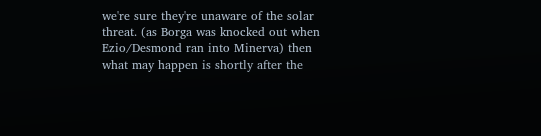we're sure they're unaware of the solar threat. (as Borga was knocked out when Ezio/Desmond ran into Minerva) then what may happen is shortly after the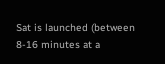Sat is launched (between 8-16 minutes at a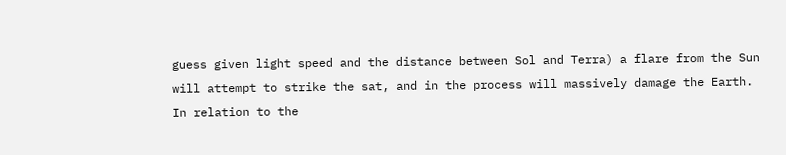guess given light speed and the distance between Sol and Terra) a flare from the Sun will attempt to strike the sat, and in the process will massively damage the Earth.
In relation to the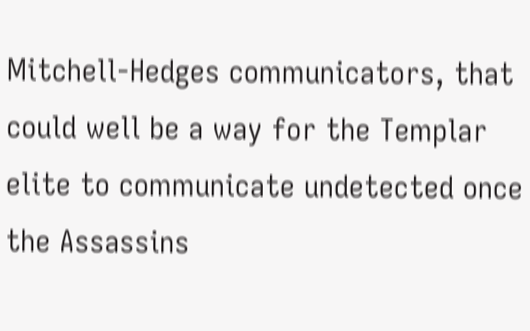Mitchell-Hedges communicators, that could well be a way for the Templar elite to communicate undetected once the Assassins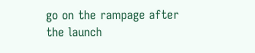go on the rampage after the launch